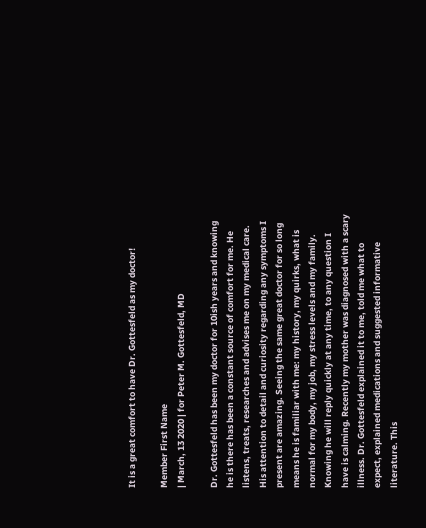It is a great comfort to have Dr. Gottesfeld as my doctor!

Member First Name
| March, 13 2020 | for Peter M. Gottesfeld, MD

Dr. Gottesfeld has been my doctor for 10ish years and knowing he is there has been a constant source of comfort for me. He listens, treats, researches and advises me on my medical care. His attention to detail and curiosity regarding any symptoms I present are amazing. Seeing the same great doctor for so long means he is familiar with me: my history, my quirks, what is normal for my body, my job, my stress levels and my family. Knowing he will reply quickly at any time, to any question I have is calming. Recently my mother was diagnosed with a scary illness. Dr. Gottesfeld explained it to me, told me what to expect, explained medications and suggested informative literature. This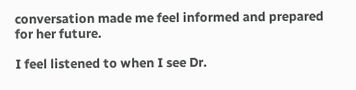conversation made me feel informed and prepared for her future.

I feel listened to when I see Dr.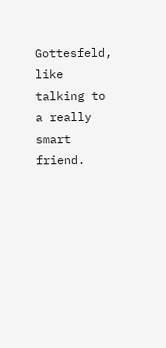Gottesfeld, like talking to a really smart friend.